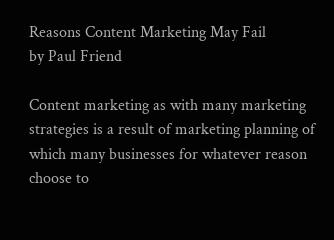Reasons Content Marketing May Fail
by Paul Friend

Content marketing as with many marketing strategies is a result of marketing planning of which many businesses for whatever reason choose to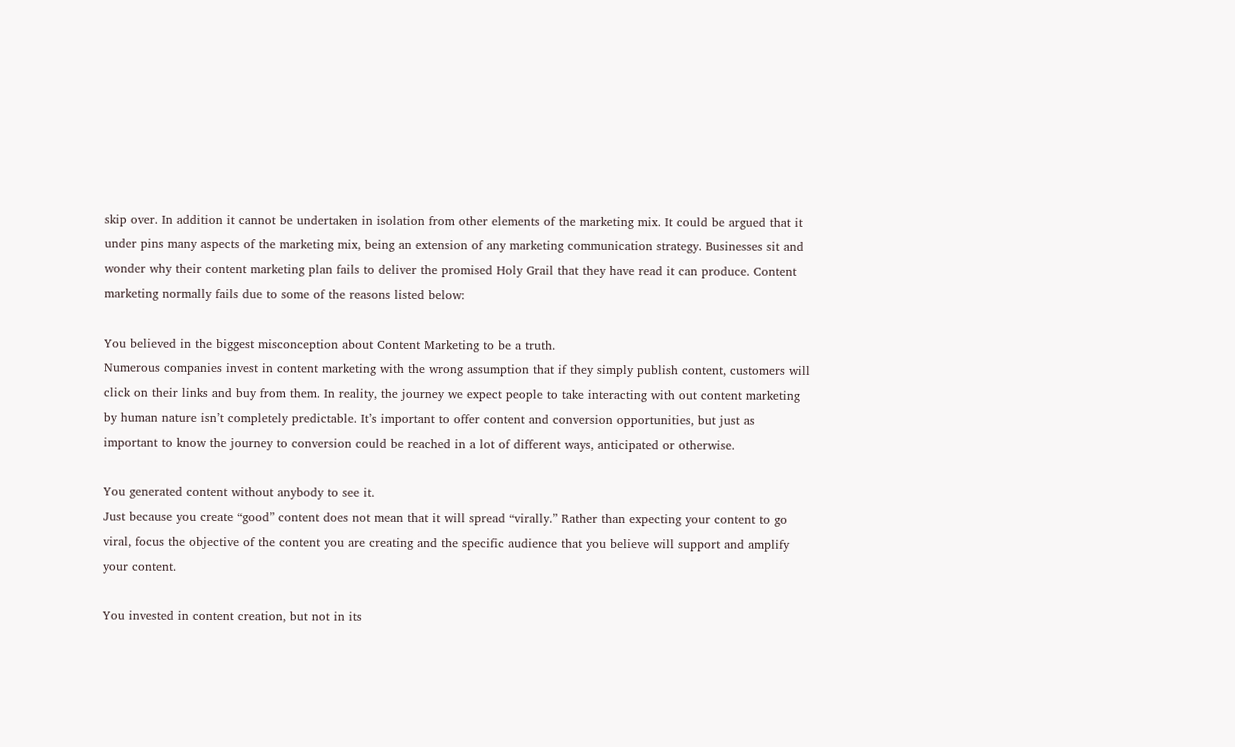skip over. In addition it cannot be undertaken in isolation from other elements of the marketing mix. It could be argued that it under pins many aspects of the marketing mix, being an extension of any marketing communication strategy. Businesses sit and wonder why their content marketing plan fails to deliver the promised Holy Grail that they have read it can produce. Content marketing normally fails due to some of the reasons listed below:

You believed in the biggest misconception about Content Marketing to be a truth.
Numerous companies invest in content marketing with the wrong assumption that if they simply publish content, customers will click on their links and buy from them. In reality, the journey we expect people to take interacting with out content marketing by human nature isn’t completely predictable. It’s important to offer content and conversion opportunities, but just as important to know the journey to conversion could be reached in a lot of different ways, anticipated or otherwise.

You generated content without anybody to see it.
Just because you create “good” content does not mean that it will spread “virally.” Rather than expecting your content to go viral, focus the objective of the content you are creating and the specific audience that you believe will support and amplify your content.

You invested in content creation, but not in its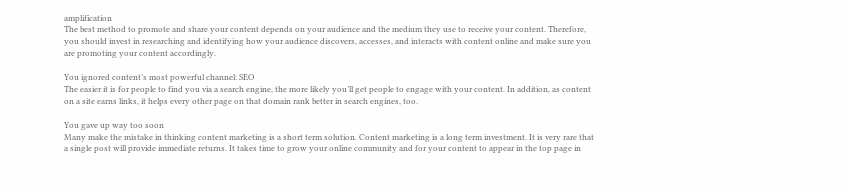amplification
The best method to promote and share your content depends on your audience and the medium they use to receive your content. Therefore, you should invest in researching and identifying how your audience discovers, accesses, and interacts with content online and make sure you are promoting your content accordingly.

You ignored content’s most powerful channel: SEO
The easier it is for people to find you via a search engine, the more likely you’ll get people to engage with your content. In addition, as content on a site earns links, it helps every other page on that domain rank better in search engines, too.

You gave up way too soon
Many make the mistake in thinking content marketing is a short term solution. Content marketing is a long term investment. It is very rare that a single post will provide immediate returns. It takes time to grow your online community and for your content to appear in the top page in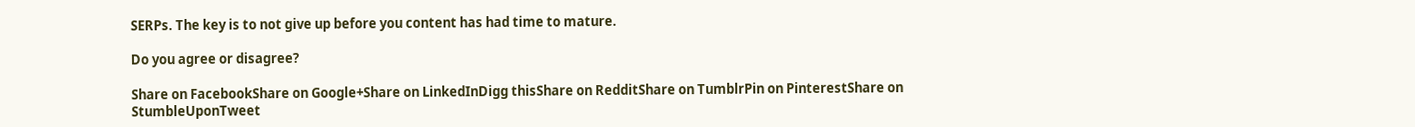SERPs. The key is to not give up before you content has had time to mature.

Do you agree or disagree?

Share on FacebookShare on Google+Share on LinkedInDigg thisShare on RedditShare on TumblrPin on PinterestShare on StumbleUponTweet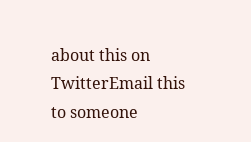about this on TwitterEmail this to someone